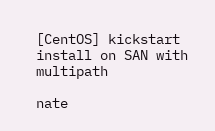[CentOS] kickstart install on SAN with multipath

nate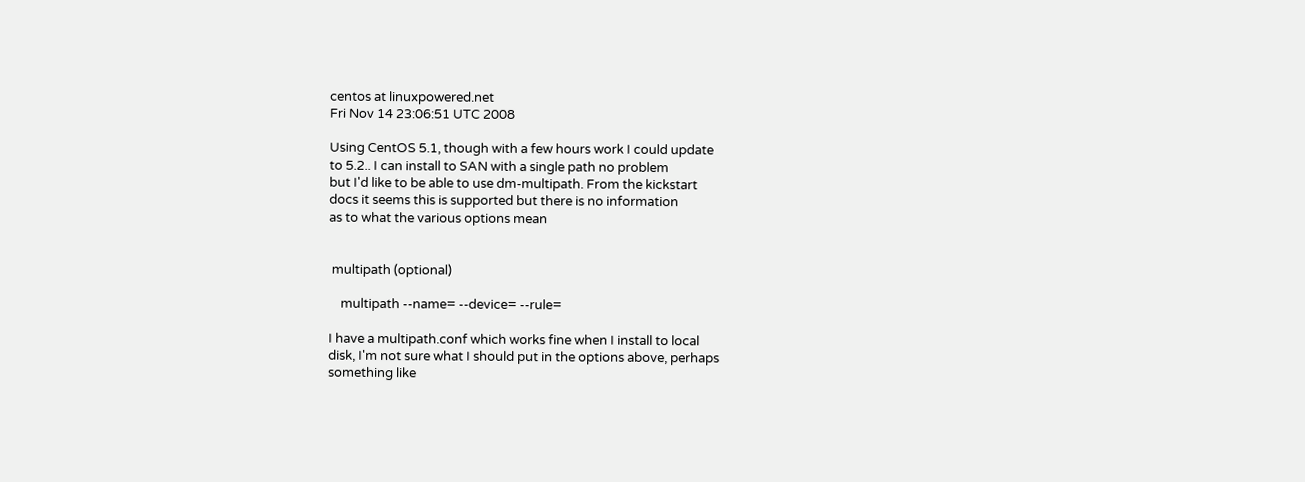centos at linuxpowered.net
Fri Nov 14 23:06:51 UTC 2008

Using CentOS 5.1, though with a few hours work I could update
to 5.2.. I can install to SAN with a single path no problem
but I'd like to be able to use dm-multipath. From the kickstart
docs it seems this is supported but there is no information
as to what the various options mean


 multipath (optional)

    multipath --name= --device= --rule=

I have a multipath.conf which works fine when I install to local
disk, I'm not sure what I should put in the options above, perhaps
something like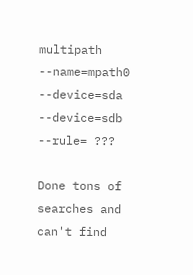multipath --name=mpath0 --device=sda --device=sdb --rule= ???

Done tons of searches and can't find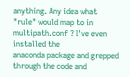anything. Any idea what
"rule" would map to in multipath.conf ? I've even installed the
anaconda package and grepped through the code and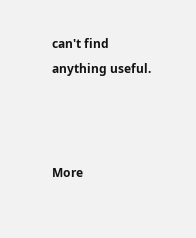can't find
anything useful.



More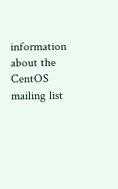information about the CentOS mailing list